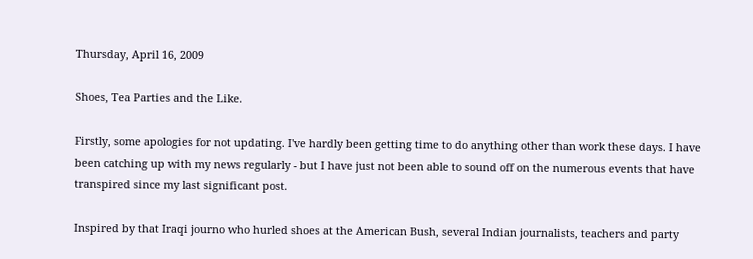Thursday, April 16, 2009

Shoes, Tea Parties and the Like.

Firstly, some apologies for not updating. I've hardly been getting time to do anything other than work these days. I have been catching up with my news regularly - but I have just not been able to sound off on the numerous events that have transpired since my last significant post.

Inspired by that Iraqi journo who hurled shoes at the American Bush, several Indian journalists, teachers and party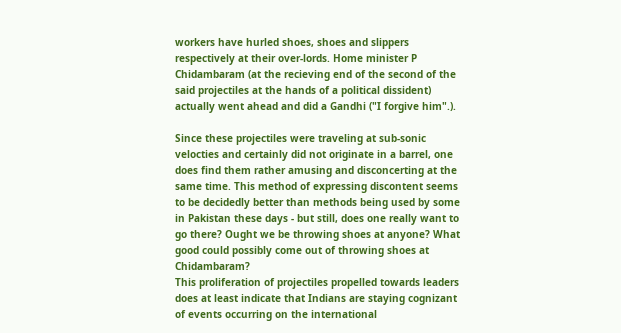workers have hurled shoes, shoes and slippers respectively at their over-lords. Home minister P Chidambaram (at the recieving end of the second of the said projectiles at the hands of a political dissident) actually went ahead and did a Gandhi ("I forgive him".).

Since these projectiles were traveling at sub-sonic velocties and certainly did not originate in a barrel, one does find them rather amusing and disconcerting at the same time. This method of expressing discontent seems to be decidedly better than methods being used by some in Pakistan these days - but still, does one really want to go there? Ought we be throwing shoes at anyone? What good could possibly come out of throwing shoes at Chidambaram?
This proliferation of projectiles propelled towards leaders does at least indicate that Indians are staying cognizant of events occurring on the international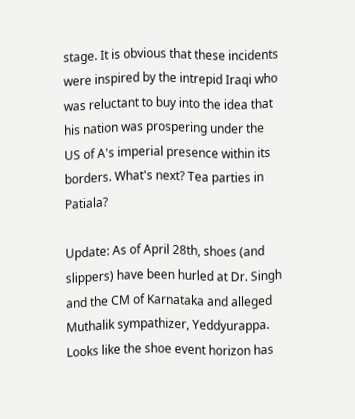stage. It is obvious that these incidents were inspired by the intrepid Iraqi who was reluctant to buy into the idea that his nation was prospering under the US of A's imperial presence within its borders. What's next? Tea parties in Patiala?

Update: As of April 28th, shoes (and slippers) have been hurled at Dr. Singh and the CM of Karnataka and alleged Muthalik sympathizer, Yeddyurappa. Looks like the shoe event horizon has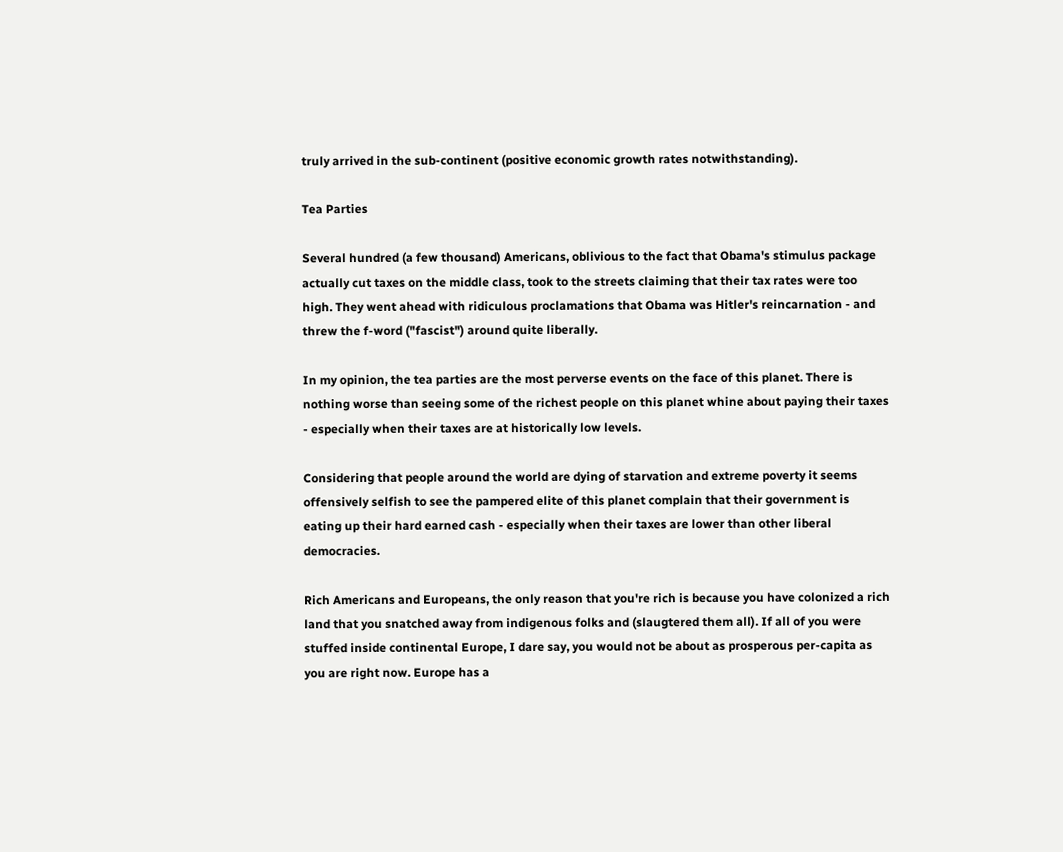truly arrived in the sub-continent (positive economic growth rates notwithstanding).

Tea Parties

Several hundred (a few thousand) Americans, oblivious to the fact that Obama's stimulus package actually cut taxes on the middle class, took to the streets claiming that their tax rates were too high. They went ahead with ridiculous proclamations that Obama was Hitler's reincarnation - and threw the f-word ("fascist") around quite liberally.

In my opinion, the tea parties are the most perverse events on the face of this planet. There is nothing worse than seeing some of the richest people on this planet whine about paying their taxes - especially when their taxes are at historically low levels.

Considering that people around the world are dying of starvation and extreme poverty it seems offensively selfish to see the pampered elite of this planet complain that their government is eating up their hard earned cash - especially when their taxes are lower than other liberal democracies.

Rich Americans and Europeans, the only reason that you're rich is because you have colonized a rich land that you snatched away from indigenous folks and (slaugtered them all). If all of you were stuffed inside continental Europe, I dare say, you would not be about as prosperous per-capita as you are right now. Europe has a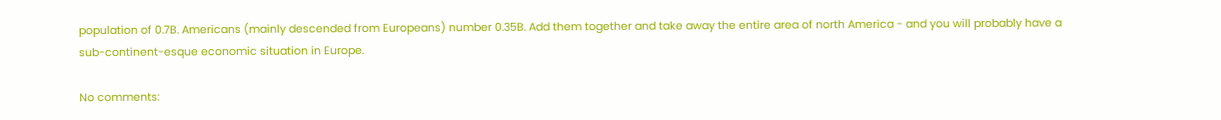population of 0.7B. Americans (mainly descended from Europeans) number 0.35B. Add them together and take away the entire area of north America - and you will probably have a sub-continent-esque economic situation in Europe.

No comments: